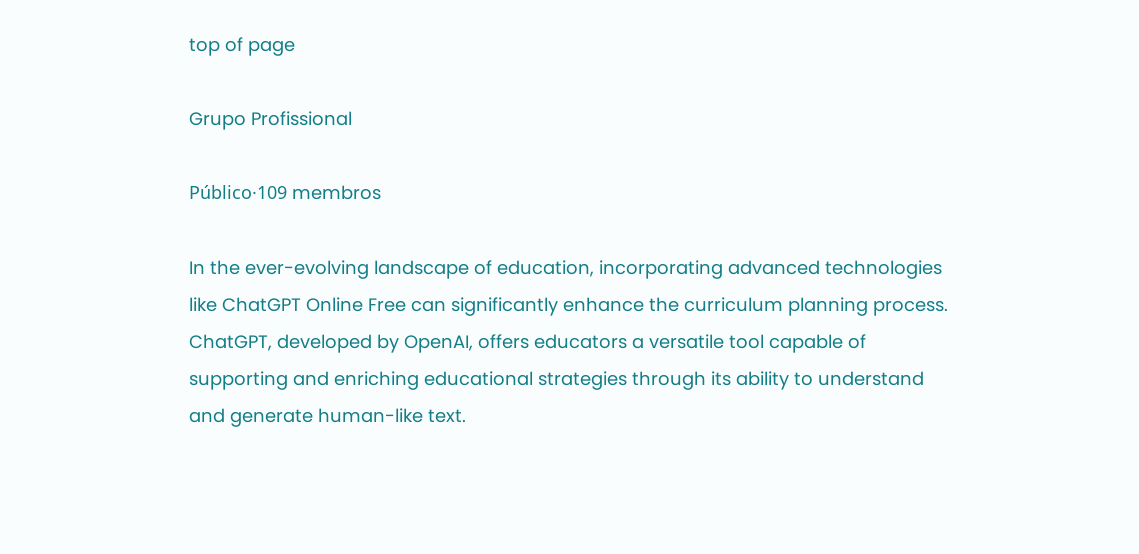top of page

Grupo Profissional

Público·109 membros

In the ever-evolving landscape of education, incorporating advanced technologies like ChatGPT Online Free can significantly enhance the curriculum planning process. ChatGPT, developed by OpenAI, offers educators a versatile tool capable of supporting and enriching educational strategies through its ability to understand and generate human-like text.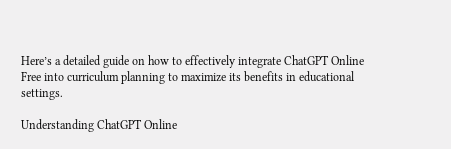Here’s a detailed guide on how to effectively integrate ChatGPT Online Free into curriculum planning to maximize its benefits in educational settings.

Understanding ChatGPT Online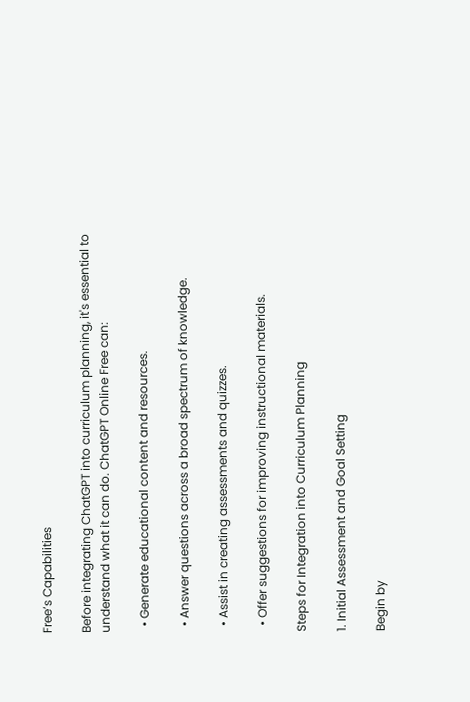Free’s Capabilities

Before integrating ChatGPT into curriculum planning, it's essential to understand what it can do. ChatGPT Online Free can:

  • Generate educational content and resources.

  • Answer questions across a broad spectrum of knowledge.

  • Assist in creating assessments and quizzes.

  • Offer suggestions for improving instructional materials.

Steps for Integration into Curriculum Planning

1. Initial Assessment and Goal Setting

Begin by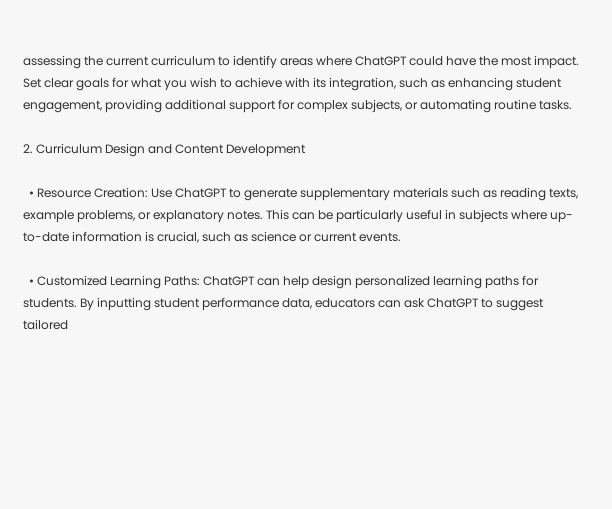assessing the current curriculum to identify areas where ChatGPT could have the most impact. Set clear goals for what you wish to achieve with its integration, such as enhancing student engagement, providing additional support for complex subjects, or automating routine tasks.

2. Curriculum Design and Content Development

  • Resource Creation: Use ChatGPT to generate supplementary materials such as reading texts, example problems, or explanatory notes. This can be particularly useful in subjects where up-to-date information is crucial, such as science or current events.

  • Customized Learning Paths: ChatGPT can help design personalized learning paths for students. By inputting student performance data, educators can ask ChatGPT to suggest tailored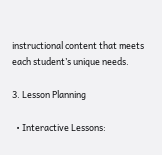instructional content that meets each student’s unique needs.

3. Lesson Planning

  • Interactive Lessons: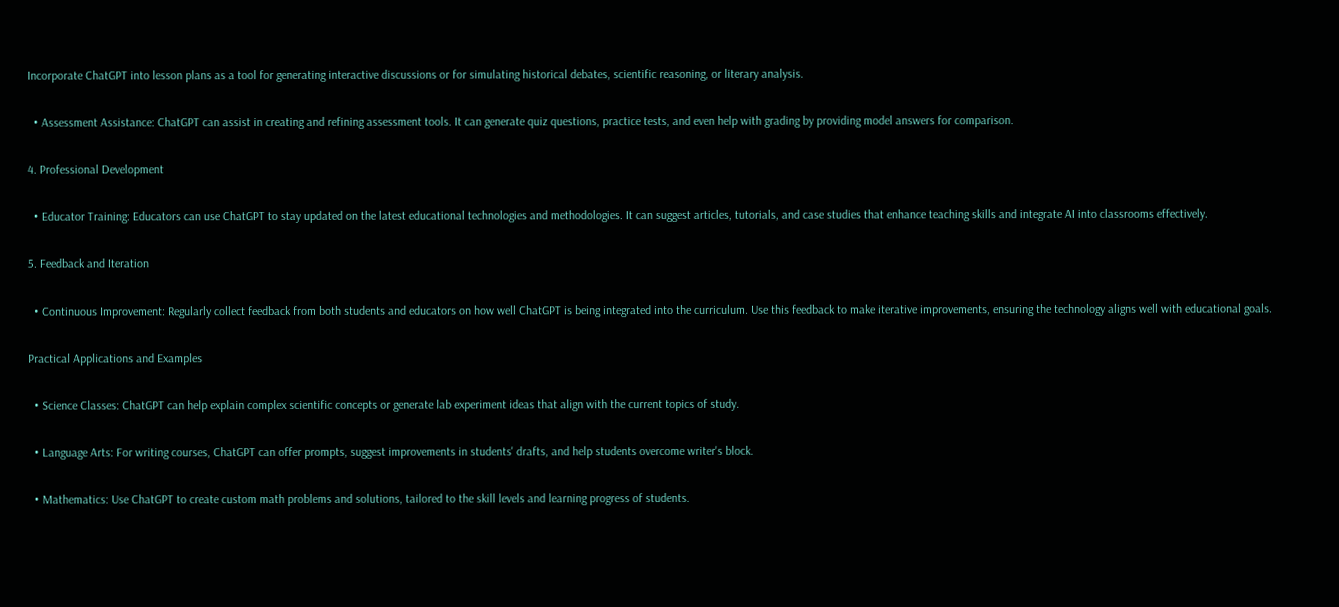Incorporate ChatGPT into lesson plans as a tool for generating interactive discussions or for simulating historical debates, scientific reasoning, or literary analysis.

  • Assessment Assistance: ChatGPT can assist in creating and refining assessment tools. It can generate quiz questions, practice tests, and even help with grading by providing model answers for comparison.

4. Professional Development

  • Educator Training: Educators can use ChatGPT to stay updated on the latest educational technologies and methodologies. It can suggest articles, tutorials, and case studies that enhance teaching skills and integrate AI into classrooms effectively.

5. Feedback and Iteration

  • Continuous Improvement: Regularly collect feedback from both students and educators on how well ChatGPT is being integrated into the curriculum. Use this feedback to make iterative improvements, ensuring the technology aligns well with educational goals.

Practical Applications and Examples

  • Science Classes: ChatGPT can help explain complex scientific concepts or generate lab experiment ideas that align with the current topics of study.

  • Language Arts: For writing courses, ChatGPT can offer prompts, suggest improvements in students' drafts, and help students overcome writer's block.

  • Mathematics: Use ChatGPT to create custom math problems and solutions, tailored to the skill levels and learning progress of students.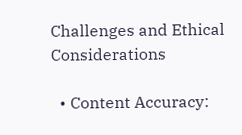Challenges and Ethical Considerations

  • Content Accuracy: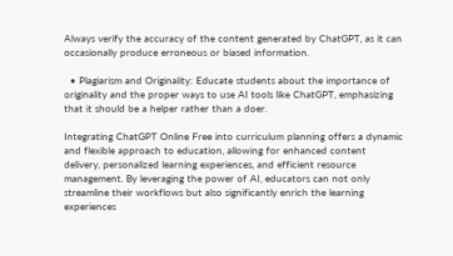Always verify the accuracy of the content generated by ChatGPT, as it can occasionally produce erroneous or biased information.

  • Plagiarism and Originality: Educate students about the importance of originality and the proper ways to use AI tools like ChatGPT, emphasizing that it should be a helper rather than a doer.

Integrating ChatGPT Online Free into curriculum planning offers a dynamic and flexible approach to education, allowing for enhanced content delivery, personalized learning experiences, and efficient resource management. By leveraging the power of AI, educators can not only streamline their workflows but also significantly enrich the learning experiences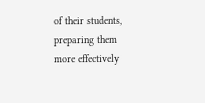of their students, preparing them more effectively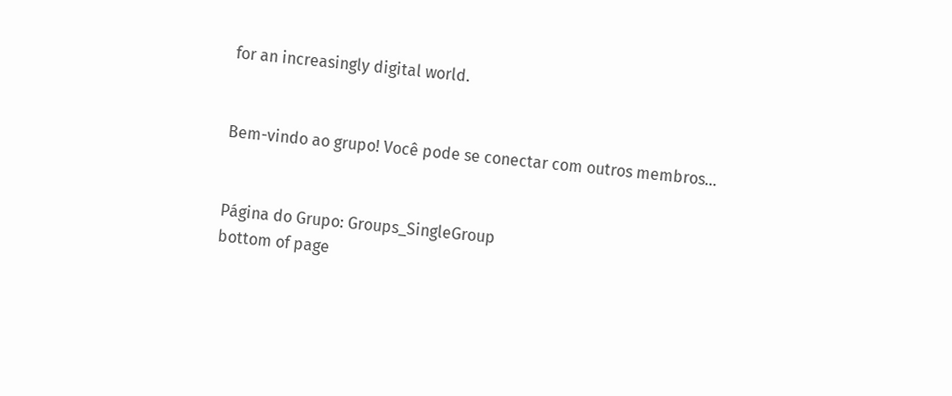for an increasingly digital world.


Bem-vindo ao grupo! Você pode se conectar com outros membros...


Página do Grupo: Groups_SingleGroup
bottom of page